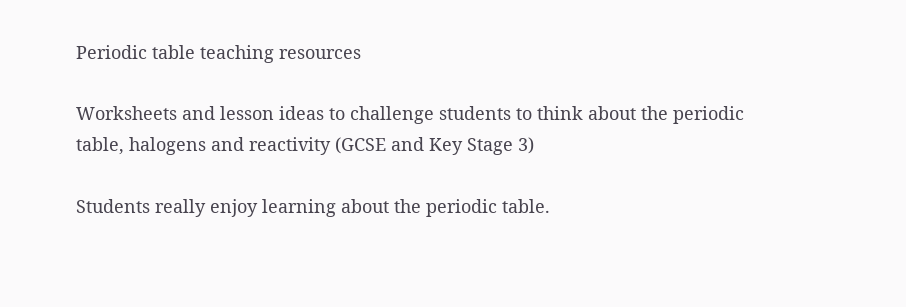Periodic table teaching resources

Worksheets and lesson ideas to challenge students to think about the periodic table, halogens and reactivity (GCSE and Key Stage 3)

Students really enjoy learning about the periodic table.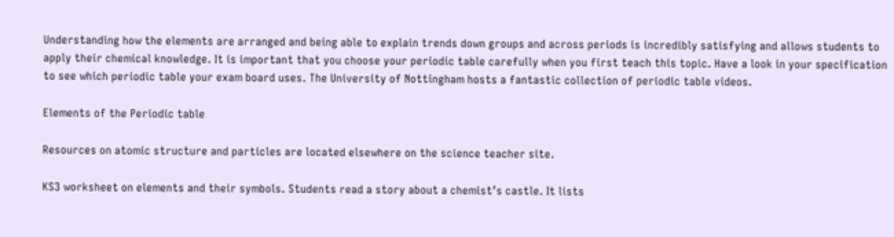Understanding how the elements are arranged and being able to explain trends down groups and across periods is incredibly satisfying and allows students to apply their chemical knowledge. It is important that you choose your periodic table carefully when you first teach this topic. Have a look in your specification to see which periodic table your exam board uses. The University of Nottingham hosts a fantastic collection of periodic table videos.

Elements of the Periodic table

Resources on atomic structure and particles are located elsewhere on the science teacher site.

KS3 worksheet on elements and their symbols. Students read a story about a chemist’s castle. It lists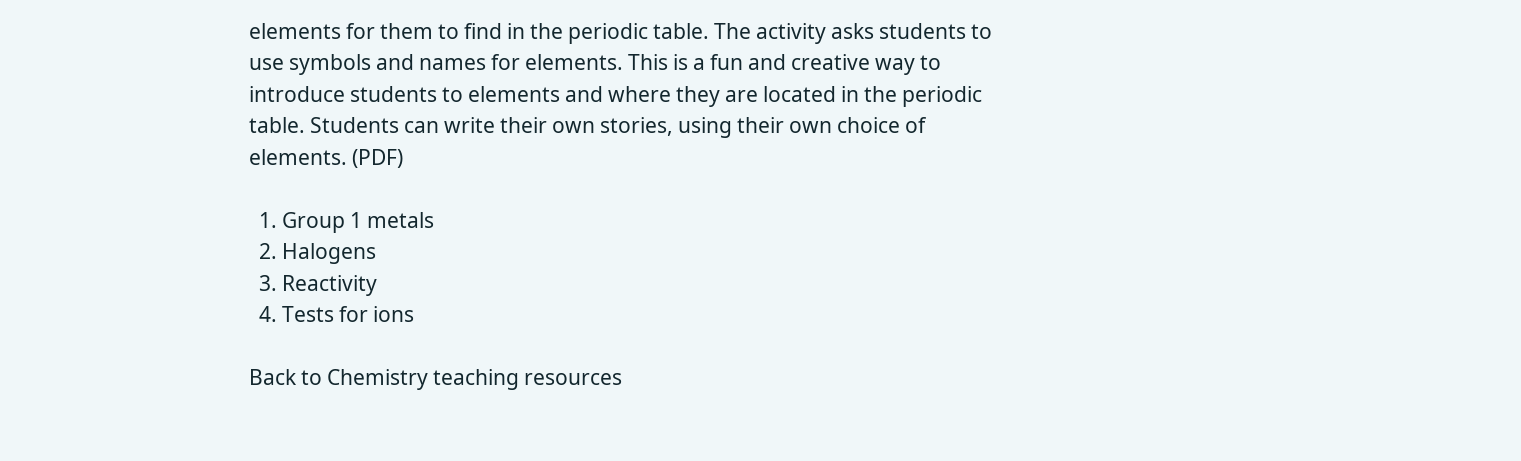elements for them to find in the periodic table. The activity asks students to use symbols and names for elements. This is a fun and creative way to introduce students to elements and where they are located in the periodic table. Students can write their own stories, using their own choice of elements. (PDF)

  1. Group 1 metals
  2. Halogens
  3. Reactivity
  4. Tests for ions

Back to Chemistry teaching resources